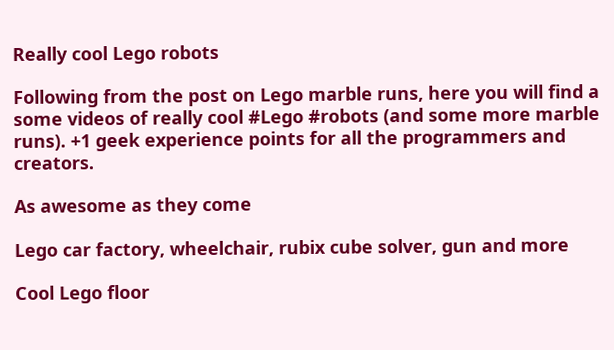Really cool Lego robots

Following from the post on Lego marble runs, here you will find a some videos of really cool #Lego #robots (and some more marble runs). +1 geek experience points for all the programmers and creators.

As awesome as they come

Lego car factory, wheelchair, rubix cube solver, gun and more

Cool Lego floor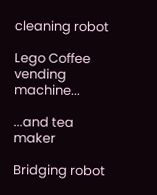cleaning robot

Lego Coffee vending machine...

...and tea maker

Bridging robot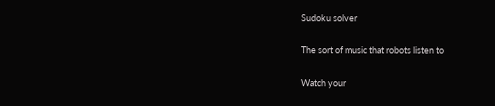Sudoku solver

The sort of music that robots listen to

Watch your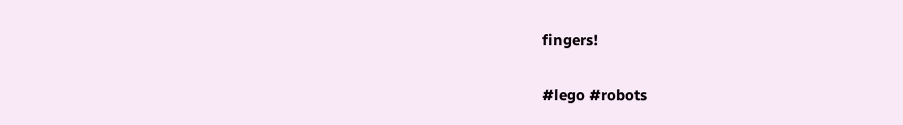fingers!

#lego #robots